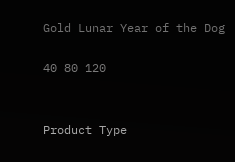Gold Lunar Year of the Dog

40 80 120


Product Type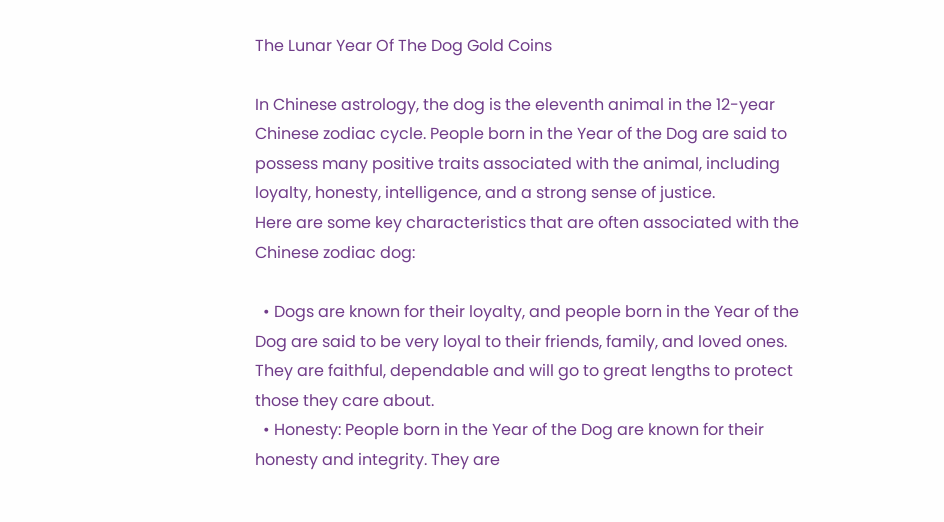The Lunar Year Of The Dog Gold Coins

In Chinese astrology, the dog is the eleventh animal in the 12-year Chinese zodiac cycle. People born in the Year of the Dog are said to possess many positive traits associated with the animal, including loyalty, honesty, intelligence, and a strong sense of justice.
Here are some key characteristics that are often associated with the Chinese zodiac dog:

  • Dogs are known for their loyalty, and people born in the Year of the Dog are said to be very loyal to their friends, family, and loved ones. They are faithful, dependable and will go to great lengths to protect those they care about.
  • Honesty: People born in the Year of the Dog are known for their honesty and integrity. They are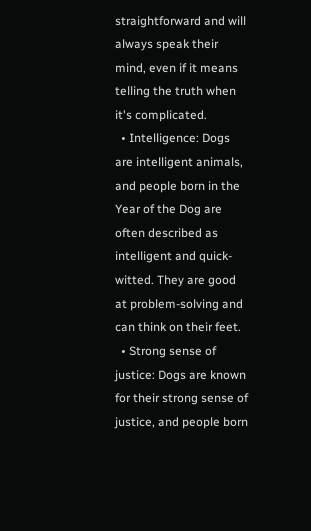straightforward and will always speak their mind, even if it means telling the truth when it's complicated.
  • Intelligence: Dogs are intelligent animals, and people born in the Year of the Dog are often described as intelligent and quick-witted. They are good at problem-solving and can think on their feet.
  • Strong sense of justice: Dogs are known for their strong sense of justice, and people born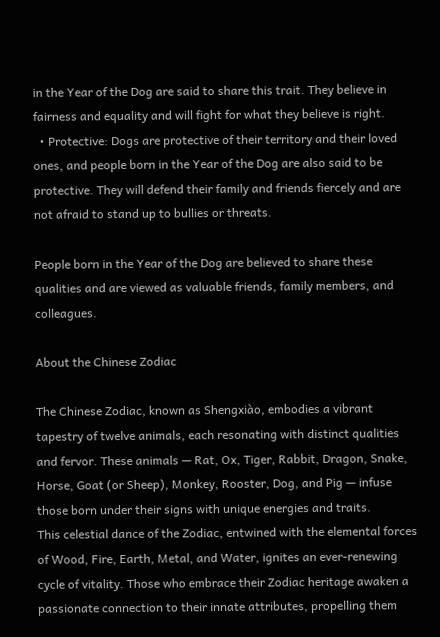in the Year of the Dog are said to share this trait. They believe in fairness and equality and will fight for what they believe is right.
  • Protective: Dogs are protective of their territory and their loved ones, and people born in the Year of the Dog are also said to be protective. They will defend their family and friends fiercely and are not afraid to stand up to bullies or threats.

People born in the Year of the Dog are believed to share these qualities and are viewed as valuable friends, family members, and colleagues.

About the Chinese Zodiac

The Chinese Zodiac, known as Shengxiào, embodies a vibrant tapestry of twelve animals, each resonating with distinct qualities and fervor. These animals — Rat, Ox, Tiger, Rabbit, Dragon, Snake, Horse, Goat (or Sheep), Monkey, Rooster, Dog, and Pig — infuse those born under their signs with unique energies and traits.
This celestial dance of the Zodiac, entwined with the elemental forces of Wood, Fire, Earth, Metal, and Water, ignites an ever-renewing cycle of vitality. Those who embrace their Zodiac heritage awaken a passionate connection to their innate attributes, propelling them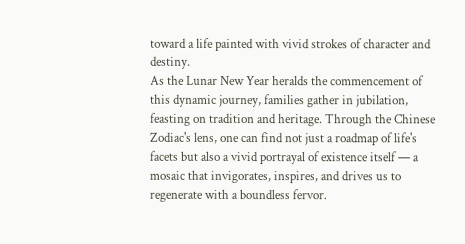toward a life painted with vivid strokes of character and destiny.
As the Lunar New Year heralds the commencement of this dynamic journey, families gather in jubilation, feasting on tradition and heritage. Through the Chinese Zodiac's lens, one can find not just a roadmap of life's facets but also a vivid portrayal of existence itself — a mosaic that invigorates, inspires, and drives us to regenerate with a boundless fervor.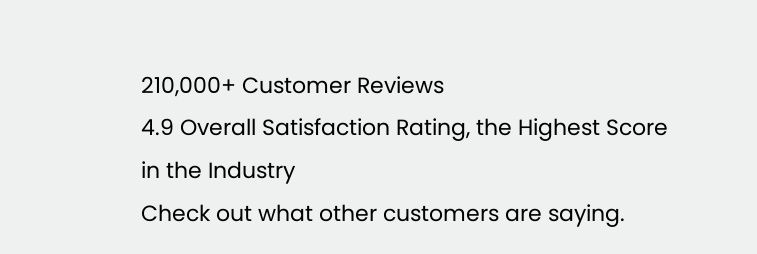210,000+ Customer Reviews
4.9 Overall Satisfaction Rating, the Highest Score in the Industry
Check out what other customers are saying.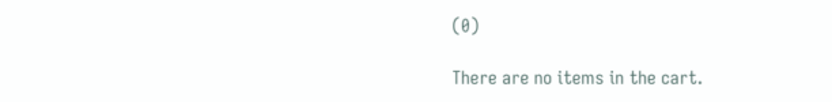(0)

There are no items in the cart.